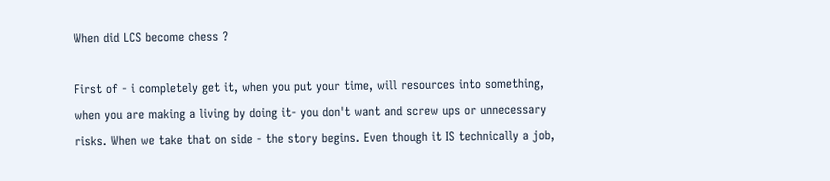When did LCS become chess ?

First of - i completely get it, when you put your time, will resources into something, when you are making a living by doing it- you don't want and screw ups or unnecessary risks. When we take that on side - the story begins. Even though it IS technically a job,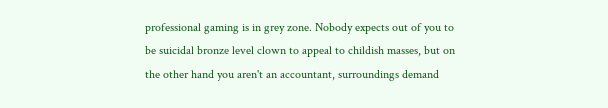professional gaming is in grey zone. Nobody expects out of you to be suicidal bronze level clown to appeal to childish masses, but on the other hand you aren't an accountant, surroundings demand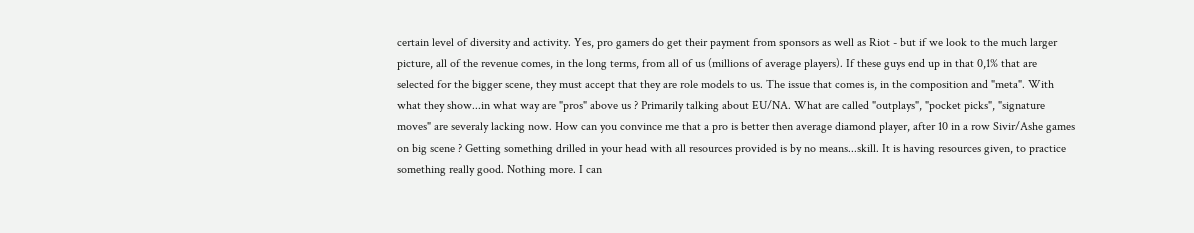certain level of diversity and activity. Yes, pro gamers do get their payment from sponsors as well as Riot - but if we look to the much larger picture, all of the revenue comes, in the long terms, from all of us (millions of average players). If these guys end up in that 0,1% that are selected for the bigger scene, they must accept that they are role models to us. The issue that comes is, in the composition and "meta". With what they show...in what way are "pros" above us ? Primarily talking about EU/NA. What are called "outplays", "pocket picks", "signature moves" are severaly lacking now. How can you convince me that a pro is better then average diamond player, after 10 in a row Sivir/Ashe games on big scene ? Getting something drilled in your head with all resources provided is by no means...skill. It is having resources given, to practice something really good. Nothing more. I can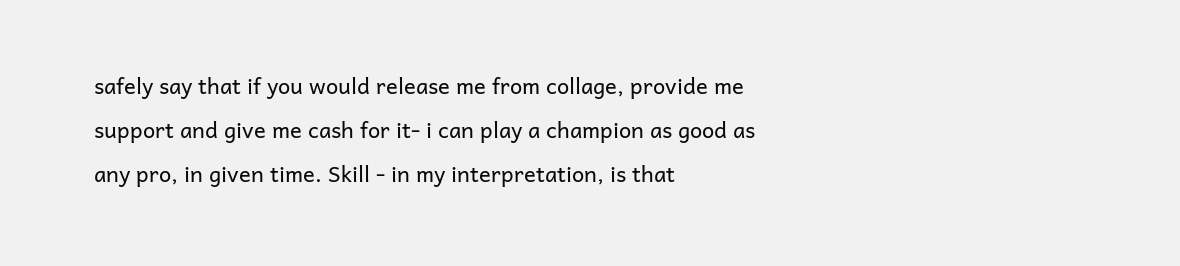safely say that if you would release me from collage, provide me support and give me cash for it- i can play a champion as good as any pro, in given time. Skill - in my interpretation, is that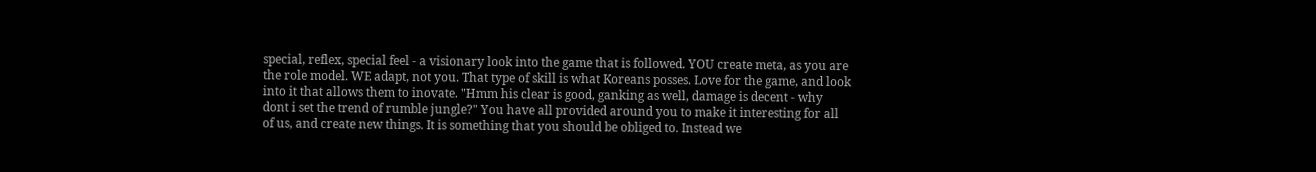special, reflex, special feel - a visionary look into the game that is followed. YOU create meta, as you are the role model. WE adapt, not you. That type of skill is what Koreans posses. Love for the game, and look into it that allows them to inovate. "Hmm his clear is good, ganking as well, damage is decent - why dont i set the trend of rumble jungle?" You have all provided around you to make it interesting for all of us, and create new things. It is something that you should be obliged to. Instead we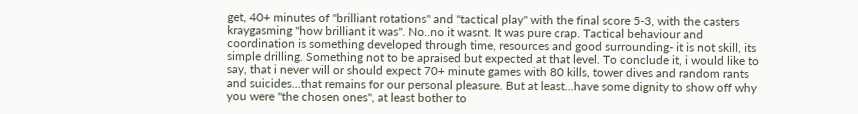get, 40+ minutes of "brilliant rotations" and "tactical play" with the final score 5-3, with the casters kraygasming "how brilliant it was". No..no it wasnt. It was pure crap. Tactical behaviour and coordination is something developed through time, resources and good surrounding- it is not skill, its simple drilling. Something not to be apraised but expected at that level. To conclude it, i would like to say, that i never will or should expect 70+ minute games with 80 kills, tower dives and random rants and suicides...that remains for our personal pleasure. But at least...have some dignity to show off why you were "the chosen ones", at least bother to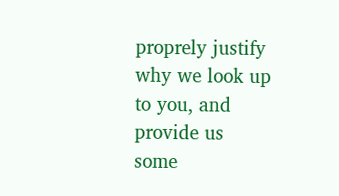proprely justify why we look up to you, and provide us some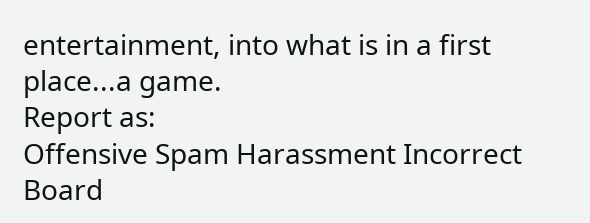entertainment, into what is in a first place...a game.
Report as:
Offensive Spam Harassment Incorrect Board